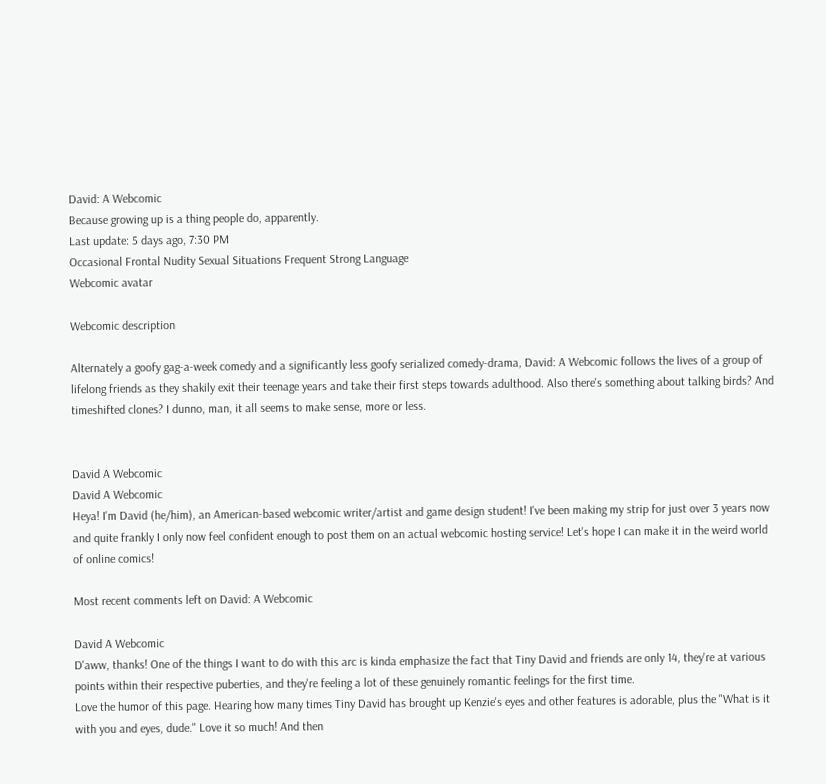David: A Webcomic
Because growing up is a thing people do, apparently.
Last update: 5 days ago, 7:30 PM
Occasional Frontal Nudity Sexual Situations Frequent Strong Language
Webcomic avatar

Webcomic description

Alternately a goofy gag-a-week comedy and a significantly less goofy serialized comedy-drama, David: A Webcomic follows the lives of a group of lifelong friends as they shakily exit their teenage years and take their first steps towards adulthood. Also there's something about talking birds? And timeshifted clones? I dunno, man, it all seems to make sense, more or less.


David A Webcomic
David A Webcomic
Heya! I'm David (he/him), an American-based webcomic writer/artist and game design student! I've been making my strip for just over 3 years now and quite frankly I only now feel confident enough to post them on an actual webcomic hosting service! Let's hope I can make it in the weird world of online comics!

Most recent comments left on David: A Webcomic

David A Webcomic
D'aww, thanks! One of the things I want to do with this arc is kinda emphasize the fact that Tiny David and friends are only 14, they're at various points within their respective puberties, and they're feeling a lot of these genuinely romantic feelings for the first time.
Love the humor of this page. Hearing how many times Tiny David has brought up Kenzie's eyes and other features is adorable, plus the "What is it with you and eyes, dude." Love it so much! And then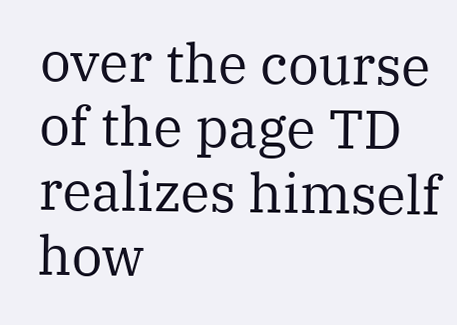over the course of the page TD realizes himself how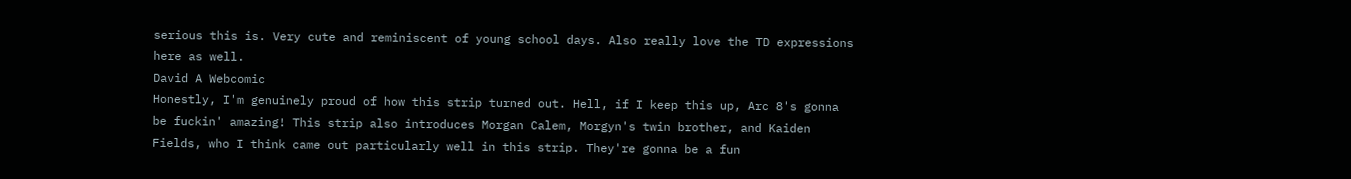serious this is. Very cute and reminiscent of young school days. Also really love the TD expressions here as well.
David A Webcomic
Honestly, I'm genuinely proud of how this strip turned out. Hell, if I keep this up, Arc 8's gonna be fuckin' amazing! This strip also introduces Morgan Calem, Morgyn's twin brother, and Kaiden Fields, who I think came out particularly well in this strip. They're gonna be a fun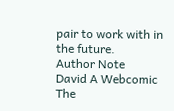pair to work with in the future.
Author Note
David A Webcomic
The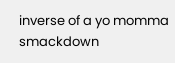inverse of a yo momma smackdown